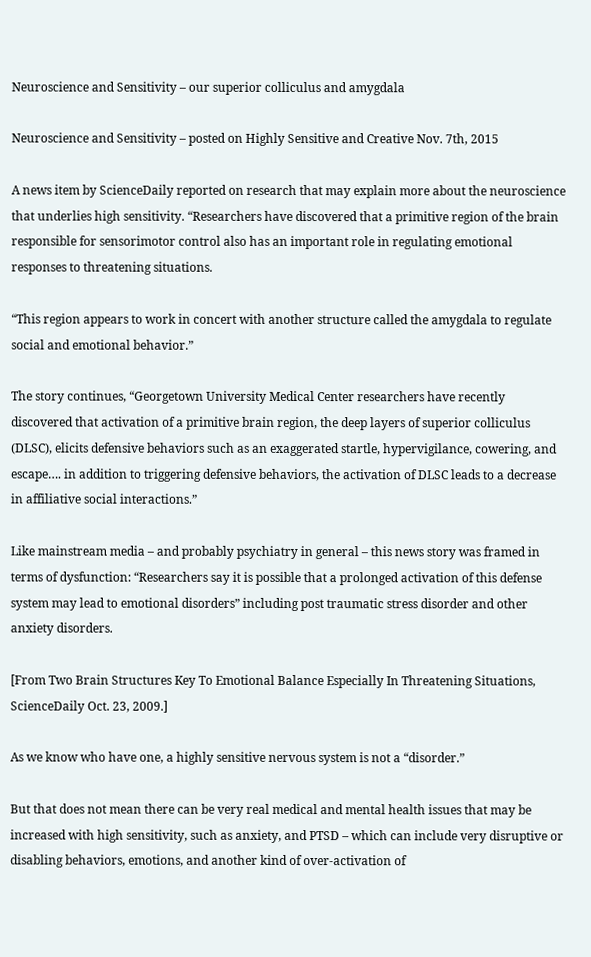Neuroscience and Sensitivity – our superior colliculus and amygdala

Neuroscience and Sensitivity – posted on Highly Sensitive and Creative Nov. 7th, 2015

A news item by ScienceDaily reported on research that may explain more about the neuroscience that underlies high sensitivity. “Researchers have discovered that a primitive region of the brain responsible for sensorimotor control also has an important role in regulating emotional responses to threatening situations.

“This region appears to work in concert with another structure called the amygdala to regulate social and emotional behavior.”

The story continues, “Georgetown University Medical Center researchers have recently discovered that activation of a primitive brain region, the deep layers of superior colliculus (DLSC), elicits defensive behaviors such as an exaggerated startle, hypervigilance, cowering, and escape…. in addition to triggering defensive behaviors, the activation of DLSC leads to a decrease in affiliative social interactions.”

Like mainstream media – and probably psychiatry in general – this news story was framed in terms of dysfunction: “Researchers say it is possible that a prolonged activation of this defense system may lead to emotional disorders” including post traumatic stress disorder and other anxiety disorders.

[From Two Brain Structures Key To Emotional Balance Especially In Threatening Situations, ScienceDaily Oct. 23, 2009.]

As we know who have one, a highly sensitive nervous system is not a “disorder.”

But that does not mean there can be very real medical and mental health issues that may be increased with high sensitivity, such as anxiety, and PTSD – which can include very disruptive or disabling behaviors, emotions, and another kind of over-activation of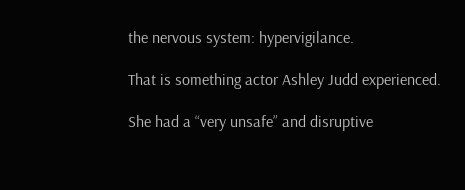the nervous system: hypervigilance.

That is something actor Ashley Judd experienced.

She had a “very unsafe” and disruptive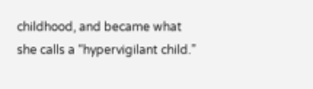childhood, and became what she calls a “hypervigilant child.”